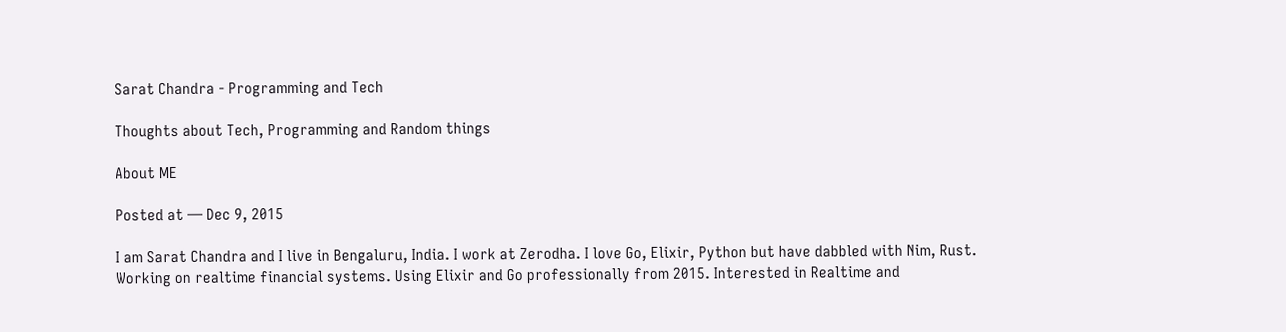Sarat Chandra - Programming and Tech

Thoughts about Tech, Programming and Random things

About ME

Posted at — Dec 9, 2015

I am Sarat Chandra and I live in Bengaluru, India. I work at Zerodha. I love Go, Elixir, Python but have dabbled with Nim, Rust. Working on realtime financial systems. Using Elixir and Go professionally from 2015. Interested in Realtime and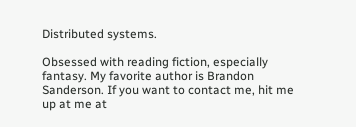Distributed systems.

Obsessed with reading fiction, especially fantasy. My favorite author is Brandon Sanderson. If you want to contact me, hit me up at me at